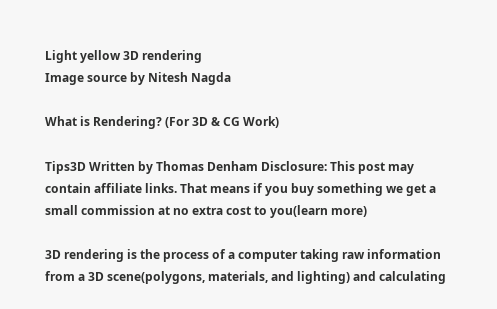Light yellow 3D rendering
Image source by Nitesh Nagda

What is Rendering? (For 3D & CG Work)

Tips3D Written by Thomas Denham Disclosure: This post may contain affiliate links. That means if you buy something we get a small commission at no extra cost to you(learn more)

3D rendering is the process of a computer taking raw information from a 3D scene(polygons, materials, and lighting) and calculating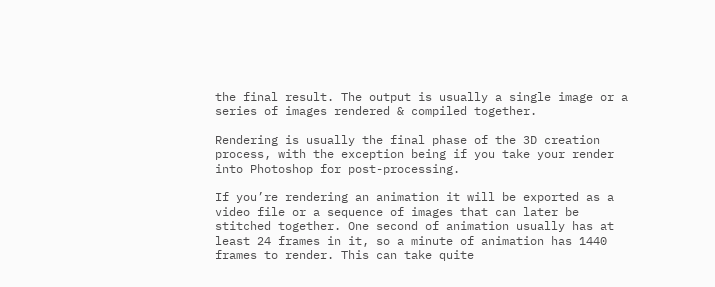the final result. The output is usually a single image or a series of images rendered & compiled together.

Rendering is usually the final phase of the 3D creation process, with the exception being if you take your render into Photoshop for post-processing.

If you’re rendering an animation it will be exported as a video file or a sequence of images that can later be stitched together. One second of animation usually has at least 24 frames in it, so a minute of animation has 1440 frames to render. This can take quite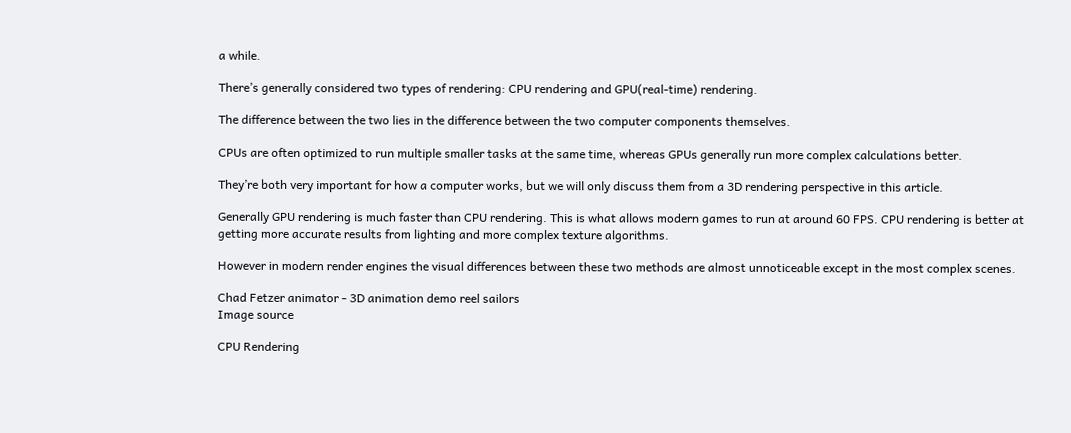a while.

There’s generally considered two types of rendering: CPU rendering and GPU(real-time) rendering.

The difference between the two lies in the difference between the two computer components themselves.

CPUs are often optimized to run multiple smaller tasks at the same time, whereas GPUs generally run more complex calculations better.

They’re both very important for how a computer works, but we will only discuss them from a 3D rendering perspective in this article.

Generally GPU rendering is much faster than CPU rendering. This is what allows modern games to run at around 60 FPS. CPU rendering is better at getting more accurate results from lighting and more complex texture algorithms.

However in modern render engines the visual differences between these two methods are almost unnoticeable except in the most complex scenes.

Chad Fetzer animator - 3D animation demo reel sailors
Image source

CPU Rendering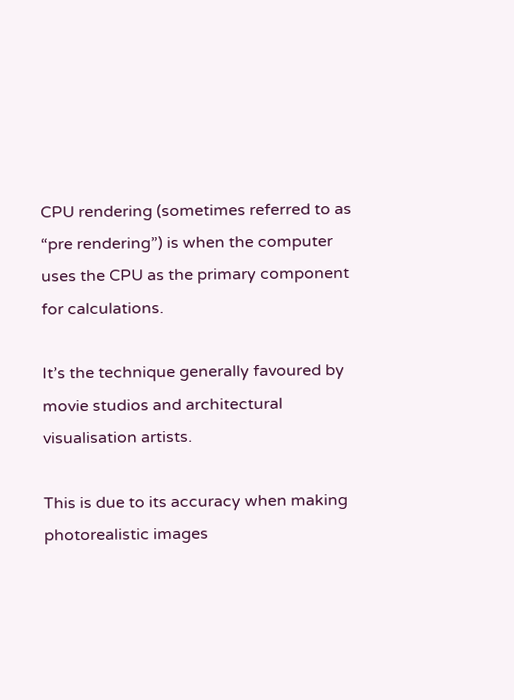CPU rendering (sometimes referred to as “pre rendering”) is when the computer uses the CPU as the primary component for calculations.

It’s the technique generally favoured by movie studios and architectural visualisation artists.

This is due to its accuracy when making photorealistic images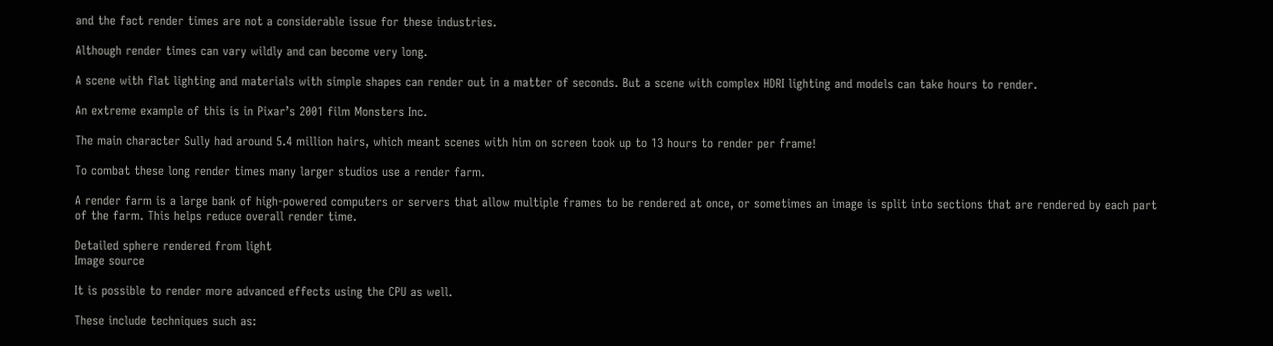and the fact render times are not a considerable issue for these industries.

Although render times can vary wildly and can become very long.

A scene with flat lighting and materials with simple shapes can render out in a matter of seconds. But a scene with complex HDRI lighting and models can take hours to render.

An extreme example of this is in Pixar’s 2001 film Monsters Inc.

The main character Sully had around 5.4 million hairs, which meant scenes with him on screen took up to 13 hours to render per frame!

To combat these long render times many larger studios use a render farm.

A render farm is a large bank of high-powered computers or servers that allow multiple frames to be rendered at once, or sometimes an image is split into sections that are rendered by each part of the farm. This helps reduce overall render time.

Detailed sphere rendered from light
Image source

It is possible to render more advanced effects using the CPU as well.

These include techniques such as: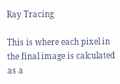Ray Tracing

This is where each pixel in the final image is calculated as a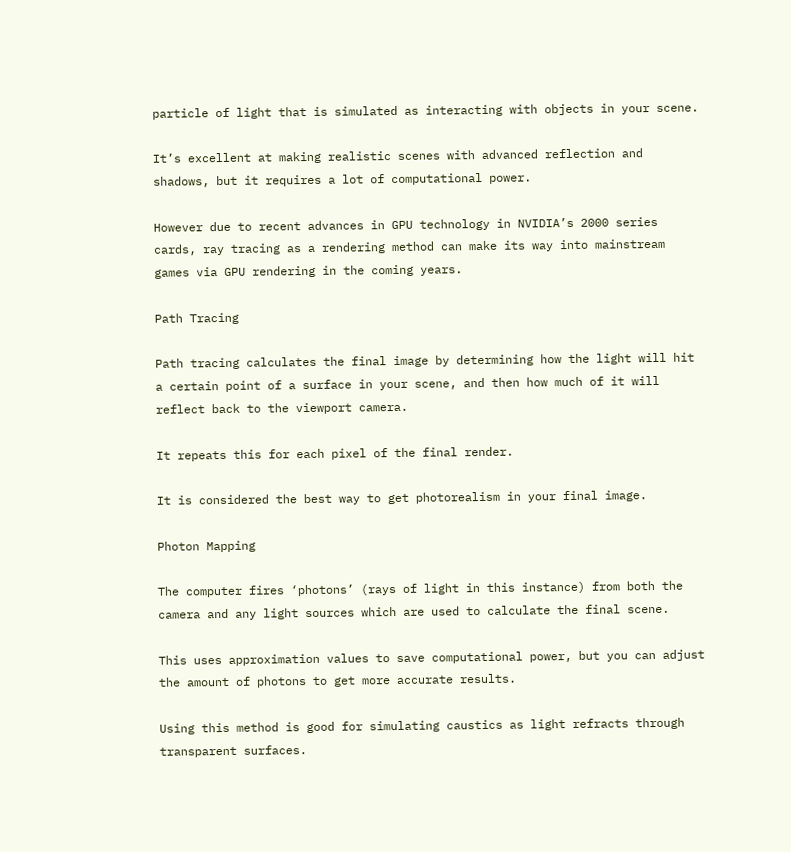particle of light that is simulated as interacting with objects in your scene.

It’s excellent at making realistic scenes with advanced reflection and shadows, but it requires a lot of computational power.

However due to recent advances in GPU technology in NVIDIA’s 2000 series cards, ray tracing as a rendering method can make its way into mainstream games via GPU rendering in the coming years.

Path Tracing

Path tracing calculates the final image by determining how the light will hit a certain point of a surface in your scene, and then how much of it will reflect back to the viewport camera.

It repeats this for each pixel of the final render.

It is considered the best way to get photorealism in your final image.

Photon Mapping

The computer fires ‘photons’ (rays of light in this instance) from both the camera and any light sources which are used to calculate the final scene.

This uses approximation values to save computational power, but you can adjust the amount of photons to get more accurate results.

Using this method is good for simulating caustics as light refracts through transparent surfaces.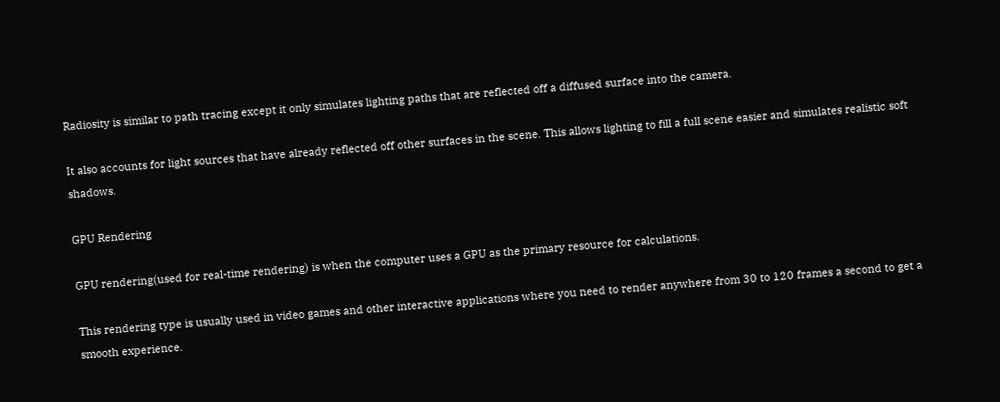Radiosity is similar to path tracing except it only simulates lighting paths that are reflected off a diffused surface into the camera.

It also accounts for light sources that have already reflected off other surfaces in the scene. This allows lighting to fill a full scene easier and simulates realistic soft shadows.

GPU Rendering

GPU rendering(used for real-time rendering) is when the computer uses a GPU as the primary resource for calculations.

This rendering type is usually used in video games and other interactive applications where you need to render anywhere from 30 to 120 frames a second to get a smooth experience.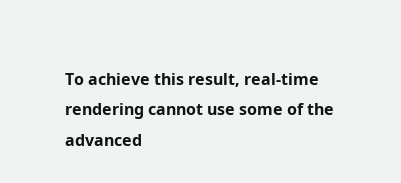To achieve this result, real-time rendering cannot use some of the advanced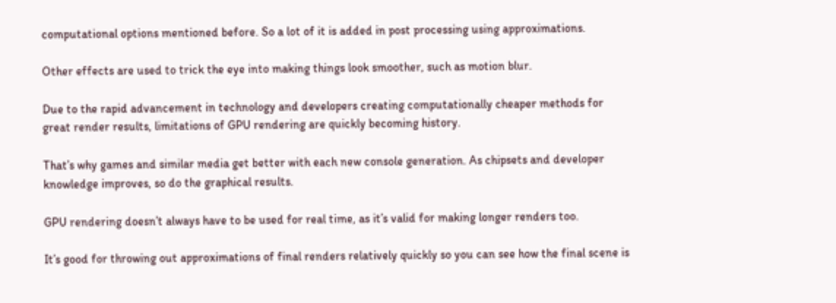computational options mentioned before. So a lot of it is added in post processing using approximations.

Other effects are used to trick the eye into making things look smoother, such as motion blur.

Due to the rapid advancement in technology and developers creating computationally cheaper methods for great render results, limitations of GPU rendering are quickly becoming history.

That’s why games and similar media get better with each new console generation. As chipsets and developer knowledge improves, so do the graphical results.

GPU rendering doesn’t always have to be used for real time, as it’s valid for making longer renders too.

It’s good for throwing out approximations of final renders relatively quickly so you can see how the final scene is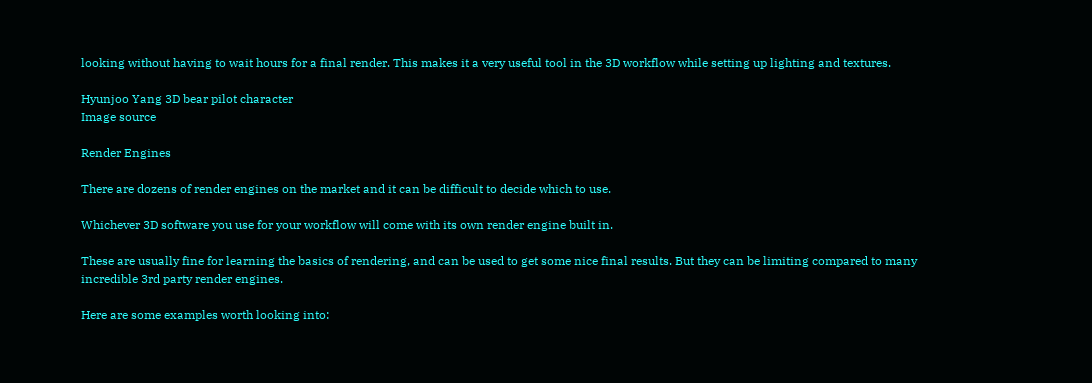looking without having to wait hours for a final render. This makes it a very useful tool in the 3D workflow while setting up lighting and textures.

Hyunjoo Yang 3D bear pilot character
Image source

Render Engines

There are dozens of render engines on the market and it can be difficult to decide which to use.

Whichever 3D software you use for your workflow will come with its own render engine built in.

These are usually fine for learning the basics of rendering, and can be used to get some nice final results. But they can be limiting compared to many incredible 3rd party render engines.

Here are some examples worth looking into: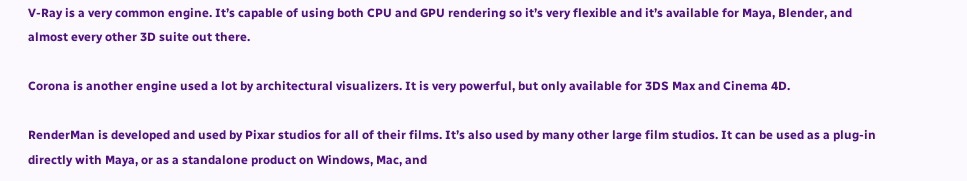V-Ray is a very common engine. It’s capable of using both CPU and GPU rendering so it’s very flexible and it’s available for Maya, Blender, and almost every other 3D suite out there.

Corona is another engine used a lot by architectural visualizers. It is very powerful, but only available for 3DS Max and Cinema 4D.

RenderMan is developed and used by Pixar studios for all of their films. It’s also used by many other large film studios. It can be used as a plug-in directly with Maya, or as a standalone product on Windows, Mac, and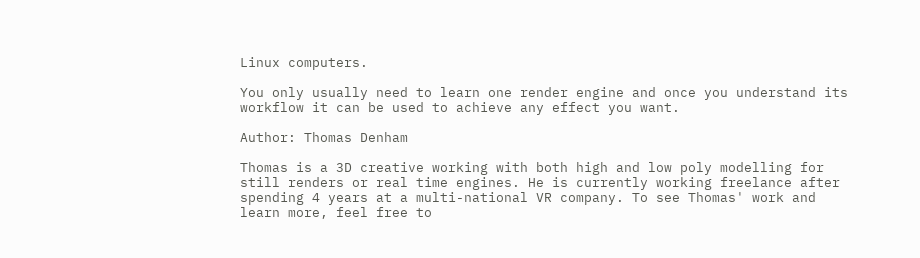Linux computers.

You only usually need to learn one render engine and once you understand its workflow it can be used to achieve any effect you want.

Author: Thomas Denham

Thomas is a 3D creative working with both high and low poly modelling for still renders or real time engines. He is currently working freelance after spending 4 years at a multi-national VR company. To see Thomas' work and learn more, feel free to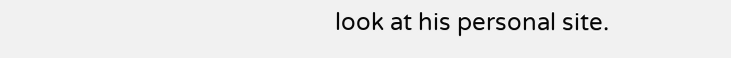look at his personal site.